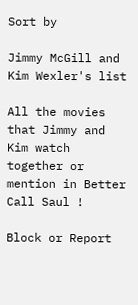Sort by

Jimmy McGill and Kim Wexler's list

All the movies that Jimmy and Kim watch together or mention in Better Call Saul !

Block or Report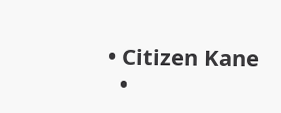• Citizen Kane
  •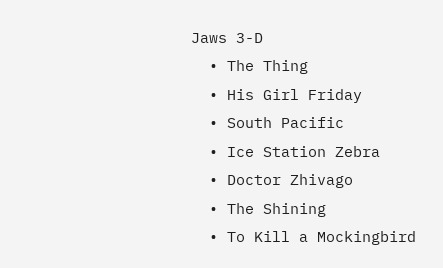Jaws 3-D
  • The Thing
  • His Girl Friday
  • South Pacific
  • Ice Station Zebra
  • Doctor Zhivago
  • The Shining
  • To Kill a Mockingbird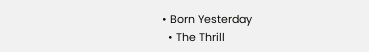• Born Yesterday
  • The Thrill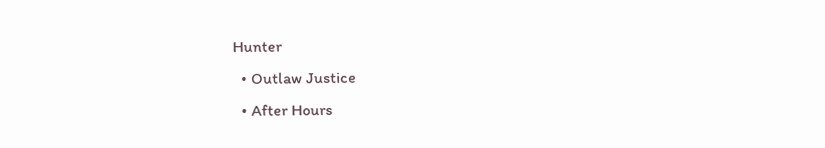Hunter
  • Outlaw Justice
  • After Hours